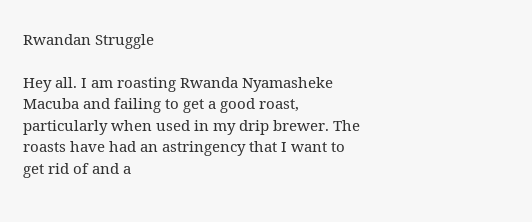Rwandan Struggle

Hey all. I am roasting Rwanda Nyamasheke Macuba and failing to get a good roast, particularly when used in my drip brewer. The roasts have had an astringency that I want to get rid of and a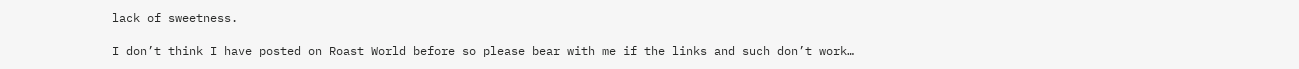lack of sweetness.

I don’t think I have posted on Roast World before so please bear with me if the links and such don’t work…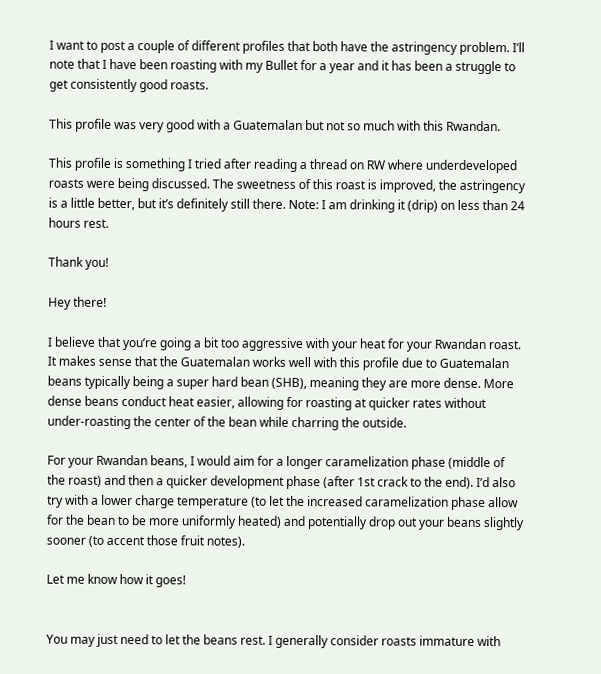I want to post a couple of different profiles that both have the astringency problem. I’ll note that I have been roasting with my Bullet for a year and it has been a struggle to get consistently good roasts.

This profile was very good with a Guatemalan but not so much with this Rwandan.

This profile is something I tried after reading a thread on RW where underdeveloped roasts were being discussed. The sweetness of this roast is improved, the astringency is a little better, but it’s definitely still there. Note: I am drinking it (drip) on less than 24 hours rest.

Thank you!

Hey there!

I believe that you’re going a bit too aggressive with your heat for your Rwandan roast. It makes sense that the Guatemalan works well with this profile due to Guatemalan beans typically being a super hard bean (SHB), meaning they are more dense. More dense beans conduct heat easier, allowing for roasting at quicker rates without under-roasting the center of the bean while charring the outside.

For your Rwandan beans, I would aim for a longer caramelization phase (middle of the roast) and then a quicker development phase (after 1st crack to the end). I’d also try with a lower charge temperature (to let the increased caramelization phase allow for the bean to be more uniformly heated) and potentially drop out your beans slightly sooner (to accent those fruit notes).

Let me know how it goes!


You may just need to let the beans rest. I generally consider roasts immature with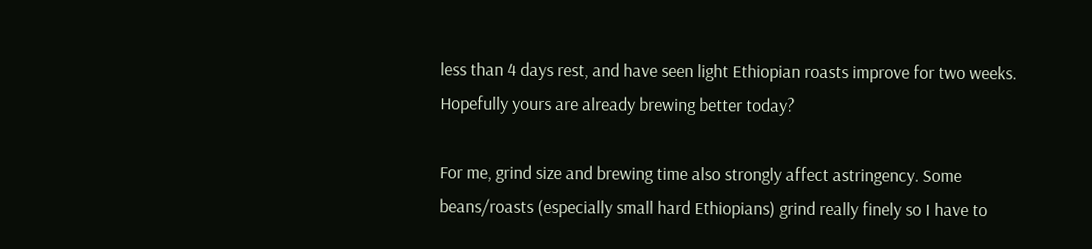less than 4 days rest, and have seen light Ethiopian roasts improve for two weeks. Hopefully yours are already brewing better today?

For me, grind size and brewing time also strongly affect astringency. Some beans/roasts (especially small hard Ethiopians) grind really finely so I have to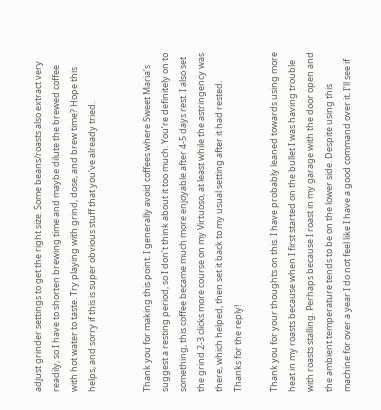adjust grinder settings to get the right size. Some beans/roasts also extract very readily, so I have to shorten brewing time and maybe dilute the brewed coffee with hot water to taste. Try playing with grind, dose, and brew time? Hope this helps, and sorry if this is super obvious stuff that you’ve already tried.


Thank you for making this point. I generally avoid coffees where Sweet Maria’s suggest a resting period, so I don’t think about it too much. You’re definitely on to something, this coffee became much more enjoyable after 4-5 days rest. I also set the grind 2-3 clicks more course on my Virtuoso, at least while the astringency was there, which helped, then set it back to my usual setting after it had rested. Thanks for the reply!

Thank you for your thoughts on this. I have probably leaned towards using more heat in my roasts because when I first started on the bullet I was having trouble with roasts stalling. Perhaps because I roast in my garage with the door open and the ambient temperature tends to be on the lower side. Despite using this machine for over a year I do not feel like I have a good command over it. I’ll see if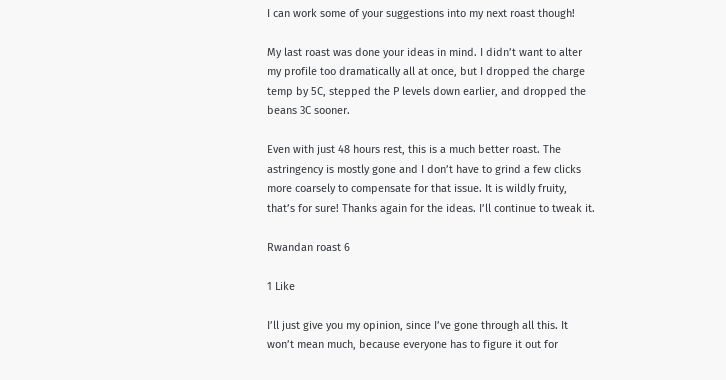I can work some of your suggestions into my next roast though!

My last roast was done your ideas in mind. I didn’t want to alter my profile too dramatically all at once, but I dropped the charge temp by 5C, stepped the P levels down earlier, and dropped the beans 3C sooner.

Even with just 48 hours rest, this is a much better roast. The astringency is mostly gone and I don’t have to grind a few clicks more coarsely to compensate for that issue. It is wildly fruity, that’s for sure! Thanks again for the ideas. I’ll continue to tweak it.

Rwandan roast 6

1 Like

I’ll just give you my opinion, since I’ve gone through all this. It won’t mean much, because everyone has to figure it out for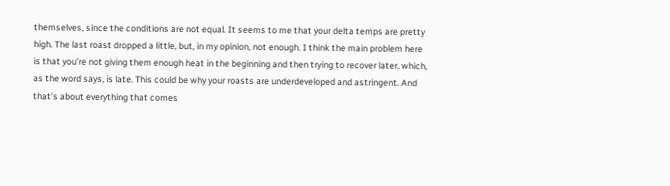themselves, since the conditions are not equal. It seems to me that your delta temps are pretty high. The last roast dropped a little, but, in my opinion, not enough. I think the main problem here is that you’re not giving them enough heat in the beginning and then trying to recover later, which, as the word says, is late. This could be why your roasts are underdeveloped and astringent. And that’s about everything that comes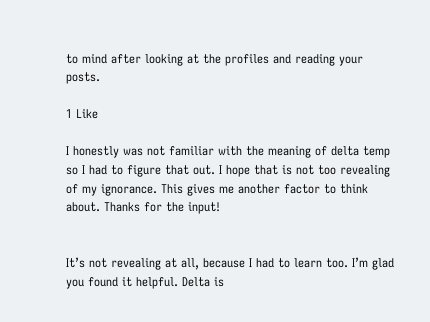to mind after looking at the profiles and reading your posts.

1 Like

I honestly was not familiar with the meaning of delta temp so I had to figure that out. I hope that is not too revealing of my ignorance. This gives me another factor to think about. Thanks for the input!


It’s not revealing at all, because I had to learn too. I’m glad you found it helpful. Delta is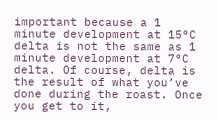important because a 1 minute development at 15°C delta is not the same as 1 minute development at 7°C delta. Of course, delta is the result of what you’ve done during the roast. Once you get to it,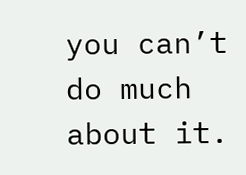you can’t do much about it.